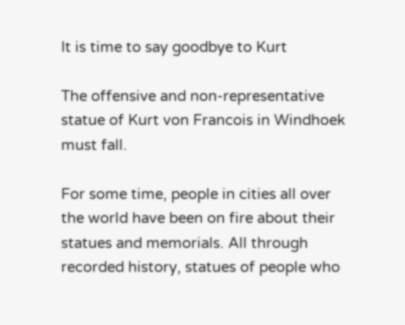It is time to say goodbye to Kurt

The offensive and non-representative statue of Kurt von Francois in Windhoek must fall.

For some time, people in cities all over the world have been on fire about their statues and memorials. All through recorded history, statues of people who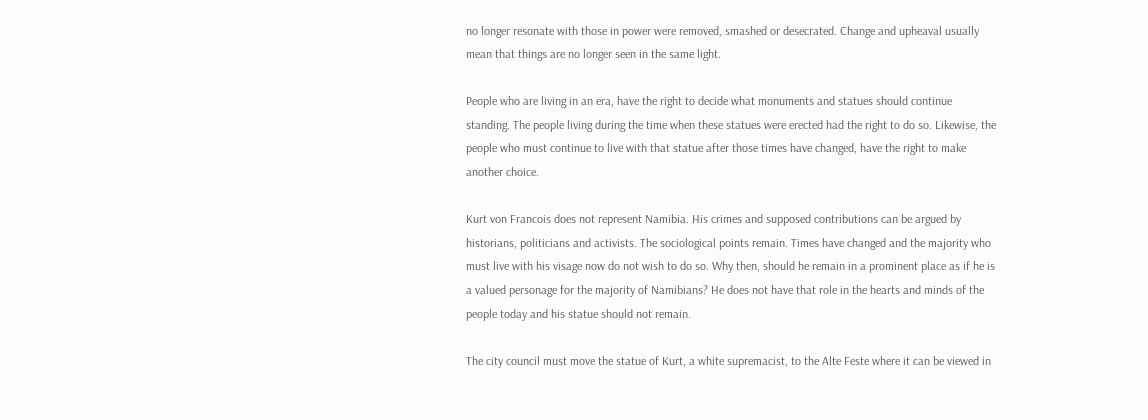no longer resonate with those in power were removed, smashed or desecrated. Change and upheaval usually mean that things are no longer seen in the same light.

People who are living in an era, have the right to decide what monuments and statues should continue standing. The people living during the time when these statues were erected had the right to do so. Likewise, the people who must continue to live with that statue after those times have changed, have the right to make another choice.

Kurt von Francois does not represent Namibia. His crimes and supposed contributions can be argued by historians, politicians and activists. The sociological points remain. Times have changed and the majority who must live with his visage now do not wish to do so. Why then, should he remain in a prominent place as if he is a valued personage for the majority of Namibians? He does not have that role in the hearts and minds of the people today and his statue should not remain.

The city council must move the statue of Kurt, a white supremacist, to the Alte Feste where it can be viewed in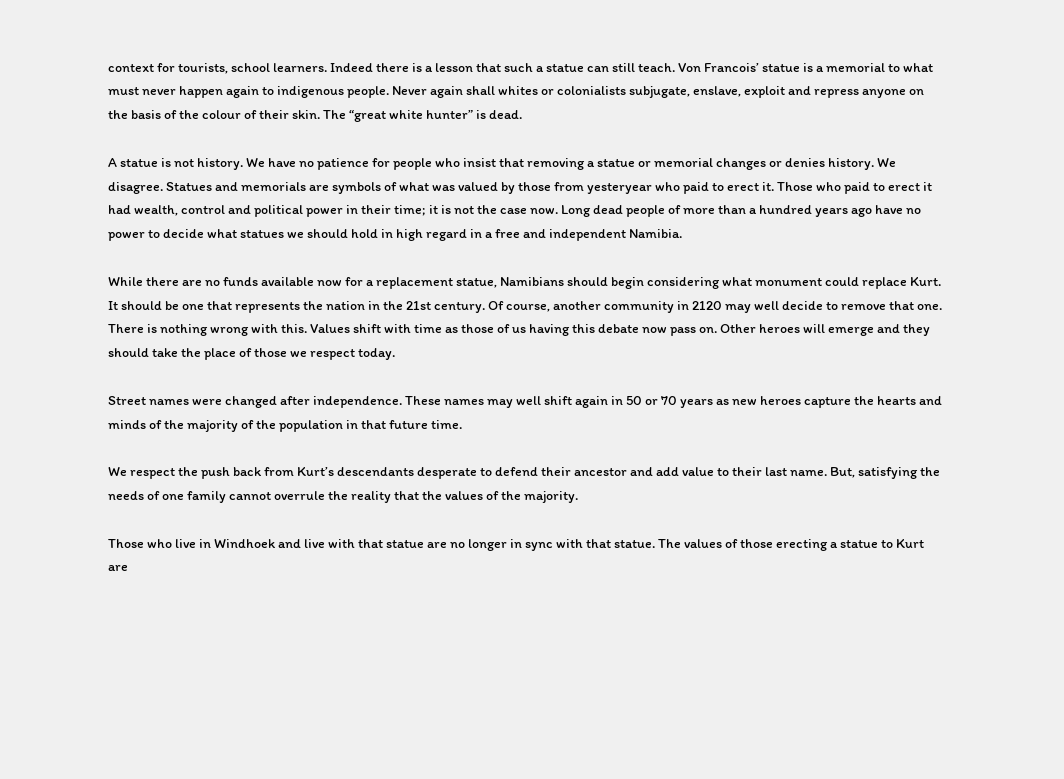context for tourists, school learners. Indeed there is a lesson that such a statue can still teach. Von Francois’ statue is a memorial to what must never happen again to indigenous people. Never again shall whites or colonialists subjugate, enslave, exploit and repress anyone on the basis of the colour of their skin. The “great white hunter” is dead.

A statue is not history. We have no patience for people who insist that removing a statue or memorial changes or denies history. We disagree. Statues and memorials are symbols of what was valued by those from yesteryear who paid to erect it. Those who paid to erect it had wealth, control and political power in their time; it is not the case now. Long dead people of more than a hundred years ago have no power to decide what statues we should hold in high regard in a free and independent Namibia.

While there are no funds available now for a replacement statue, Namibians should begin considering what monument could replace Kurt. It should be one that represents the nation in the 21st century. Of course, another community in 2120 may well decide to remove that one. There is nothing wrong with this. Values shift with time as those of us having this debate now pass on. Other heroes will emerge and they should take the place of those we respect today.

Street names were changed after independence. These names may well shift again in 50 or 70 years as new heroes capture the hearts and minds of the majority of the population in that future time.

We respect the push back from Kurt’s descendants desperate to defend their ancestor and add value to their last name. But, satisfying the needs of one family cannot overrule the reality that the values of the majority.

Those who live in Windhoek and live with that statue are no longer in sync with that statue. The values of those erecting a statue to Kurt are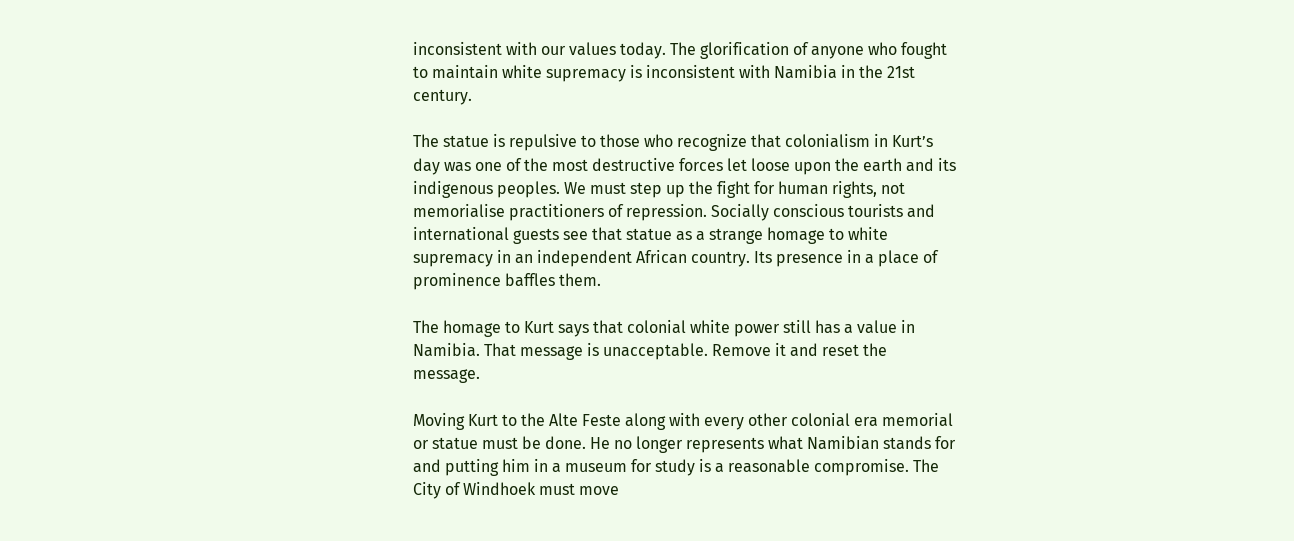inconsistent with our values today. The glorification of anyone who fought to maintain white supremacy is inconsistent with Namibia in the 21st century.

The statue is repulsive to those who recognize that colonialism in Kurt’s day was one of the most destructive forces let loose upon the earth and its indigenous peoples. We must step up the fight for human rights, not memorialise practitioners of repression. Socially conscious tourists and international guests see that statue as a strange homage to white supremacy in an independent African country. Its presence in a place of prominence baffles them.

The homage to Kurt says that colonial white power still has a value in Namibia. That message is unacceptable. Remove it and reset the message.

Moving Kurt to the Alte Feste along with every other colonial era memorial or statue must be done. He no longer represents what Namibian stands for and putting him in a museum for study is a reasonable compromise. The City of Windhoek must move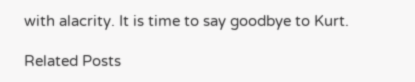with alacrity. It is time to say goodbye to Kurt.

Related Posts